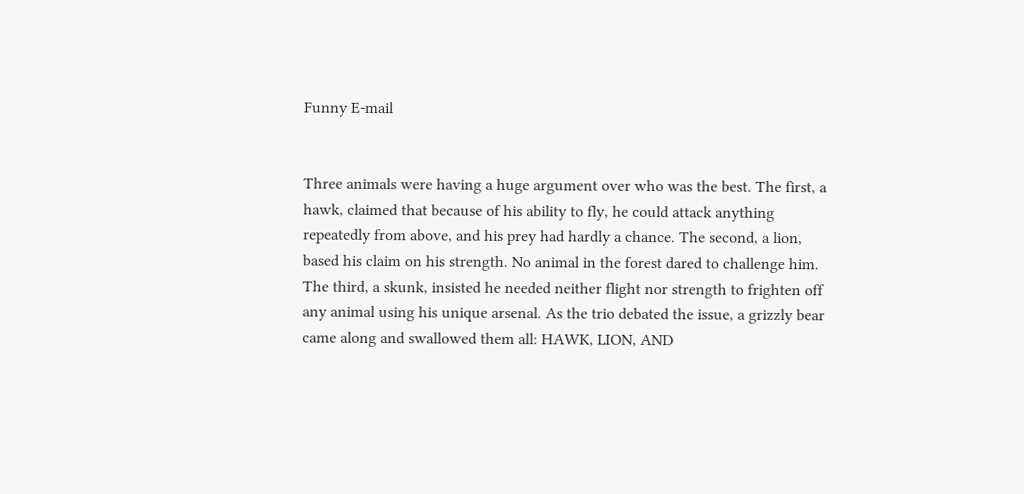Funny E-mail


Three animals were having a huge argument over who was the best. The first, a hawk, claimed that because of his ability to fly, he could attack anything repeatedly from above, and his prey had hardly a chance. The second, a lion, based his claim on his strength. No animal in the forest dared to challenge him. The third, a skunk, insisted he needed neither flight nor strength to frighten off any animal using his unique arsenal. As the trio debated the issue, a grizzly bear came along and swallowed them all: HAWK, LION, AND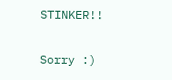STINKER!!

Sorry :)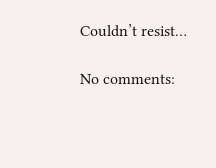Couldn’t resist…

No comments: